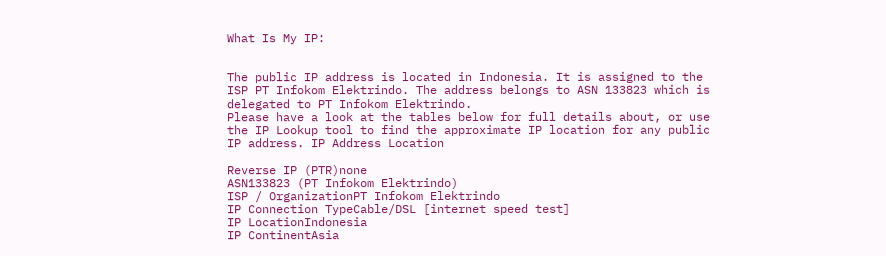What Is My IP:


The public IP address is located in Indonesia. It is assigned to the ISP PT Infokom Elektrindo. The address belongs to ASN 133823 which is delegated to PT Infokom Elektrindo.
Please have a look at the tables below for full details about, or use the IP Lookup tool to find the approximate IP location for any public IP address. IP Address Location

Reverse IP (PTR)none
ASN133823 (PT Infokom Elektrindo)
ISP / OrganizationPT Infokom Elektrindo
IP Connection TypeCable/DSL [internet speed test]
IP LocationIndonesia
IP ContinentAsia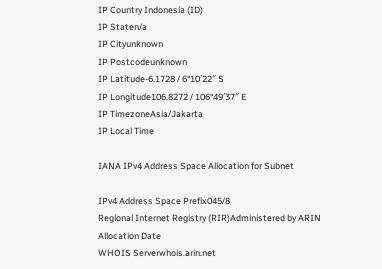IP Country Indonesia (ID)
IP Staten/a
IP Cityunknown
IP Postcodeunknown
IP Latitude-6.1728 / 6°10′22″ S
IP Longitude106.8272 / 106°49′37″ E
IP TimezoneAsia/Jakarta
IP Local Time

IANA IPv4 Address Space Allocation for Subnet

IPv4 Address Space Prefix045/8
Regional Internet Registry (RIR)Administered by ARIN
Allocation Date
WHOIS Serverwhois.arin.net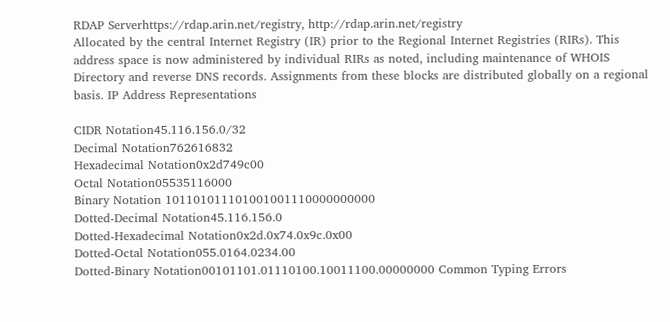RDAP Serverhttps://rdap.arin.net/registry, http://rdap.arin.net/registry
Allocated by the central Internet Registry (IR) prior to the Regional Internet Registries (RIRs). This address space is now administered by individual RIRs as noted, including maintenance of WHOIS Directory and reverse DNS records. Assignments from these blocks are distributed globally on a regional basis. IP Address Representations

CIDR Notation45.116.156.0/32
Decimal Notation762616832
Hexadecimal Notation0x2d749c00
Octal Notation05535116000
Binary Notation 101101011101001001110000000000
Dotted-Decimal Notation45.116.156.0
Dotted-Hexadecimal Notation0x2d.0x74.0x9c.0x00
Dotted-Octal Notation055.0164.0234.00
Dotted-Binary Notation00101101.01110100.10011100.00000000 Common Typing Errors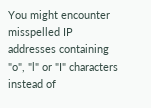You might encounter misspelled IP addresses containing "o", "l" or "I" characters instead of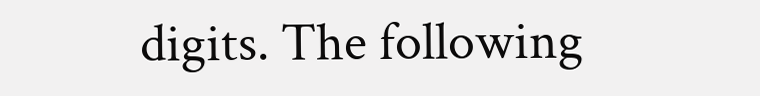digits. The following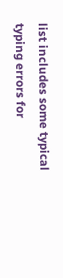list includes some typical typing errors for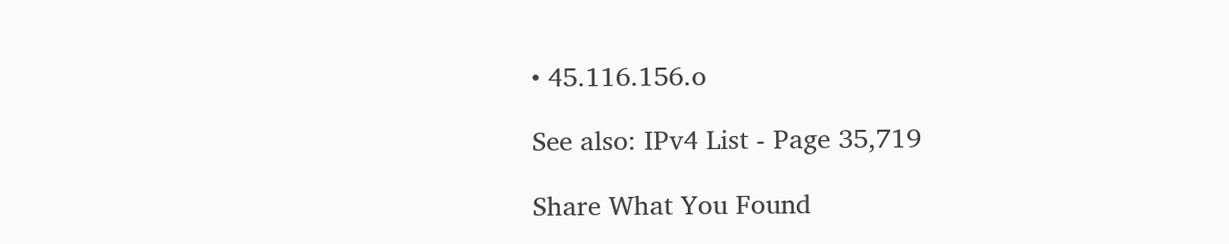• 45.116.156.o

See also: IPv4 List - Page 35,719

Share What You Found